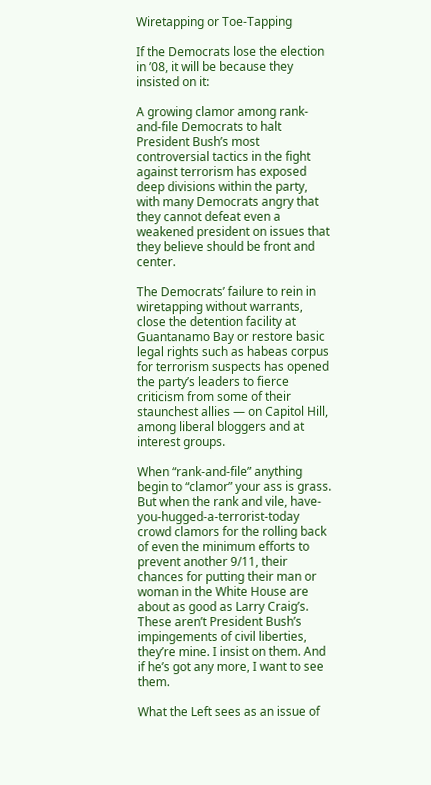Wiretapping or Toe-Tapping

If the Democrats lose the election in ’08, it will be because they insisted on it:

A growing clamor among rank-and-file Democrats to halt President Bush’s most controversial tactics in the fight against terrorism has exposed deep divisions within the party, with many Democrats angry that they cannot defeat even a weakened president on issues that they believe should be front and center.

The Democrats’ failure to rein in wiretapping without warrants, close the detention facility at Guantanamo Bay or restore basic legal rights such as habeas corpus for terrorism suspects has opened the party’s leaders to fierce criticism from some of their staunchest allies — on Capitol Hill, among liberal bloggers and at interest groups.

When “rank-and-file” anything begin to “clamor” your ass is grass. But when the rank and vile, have-you-hugged-a-terrorist-today crowd clamors for the rolling back of even the minimum efforts to prevent another 9/11, their chances for putting their man or woman in the White House are about as good as Larry Craig’s. These aren’t President Bush’s impingements of civil liberties, they’re mine. I insist on them. And if he’s got any more, I want to see them.

What the Left sees as an issue of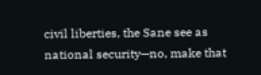civil liberties, the Sane see as national security—no, make that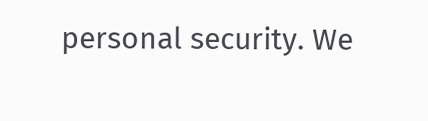personal security. We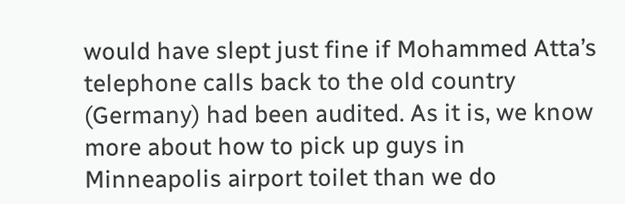would have slept just fine if Mohammed Atta’s telephone calls back to the old country (Germany) had been audited. As it is, we know more about how to pick up guys in Minneapolis airport toilet than we do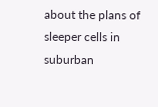about the plans of sleeper cells in suburban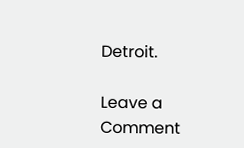Detroit.

Leave a Comment